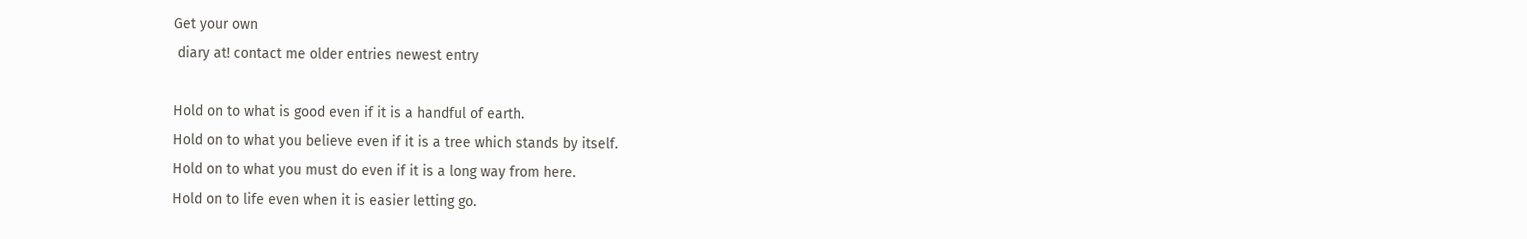Get your own
 diary at! contact me older entries newest entry

Hold on to what is good even if it is a handful of earth.
Hold on to what you believe even if it is a tree which stands by itself.
Hold on to what you must do even if it is a long way from here.
Hold on to life even when it is easier letting go.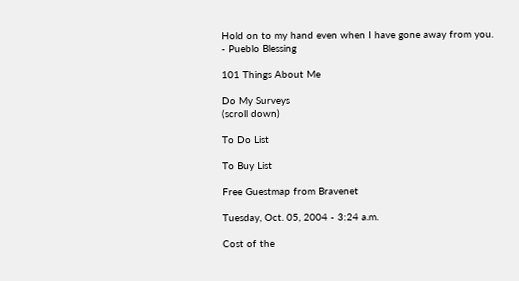Hold on to my hand even when I have gone away from you.
- Pueblo Blessing

101 Things About Me

Do My Surveys
(scroll down)

To Do List

To Buy List

Free Guestmap from Bravenet

Tuesday, Oct. 05, 2004 - 3:24 a.m.

Cost of the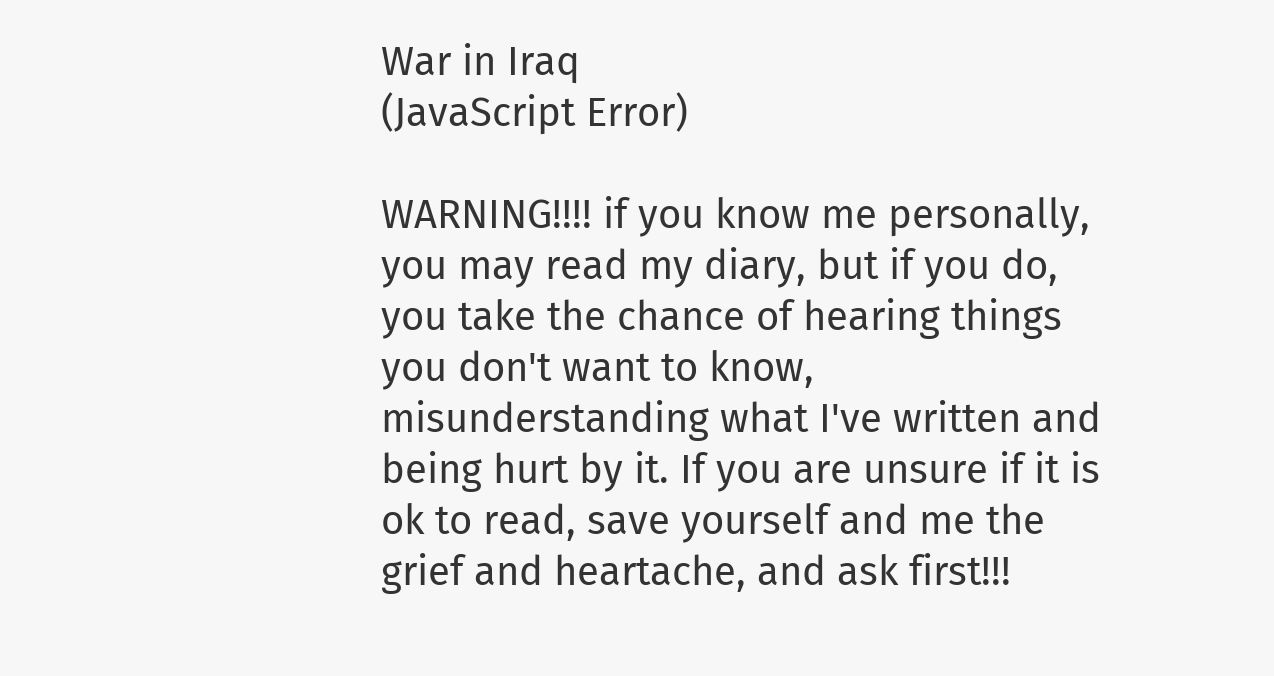War in Iraq
(JavaScript Error)

WARNING!!!! if you know me personally, you may read my diary, but if you do, you take the chance of hearing things you don't want to know, misunderstanding what I've written and being hurt by it. If you are unsure if it is ok to read, save yourself and me the grief and heartache, and ask first!!!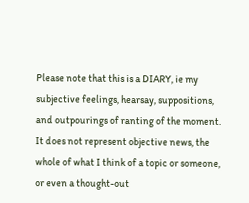Please note that this is a DIARY, ie my subjective feelings, hearsay, suppositions, and outpourings of ranting of the moment. It does not represent objective news, the whole of what I think of a topic or someone, or even a thought-out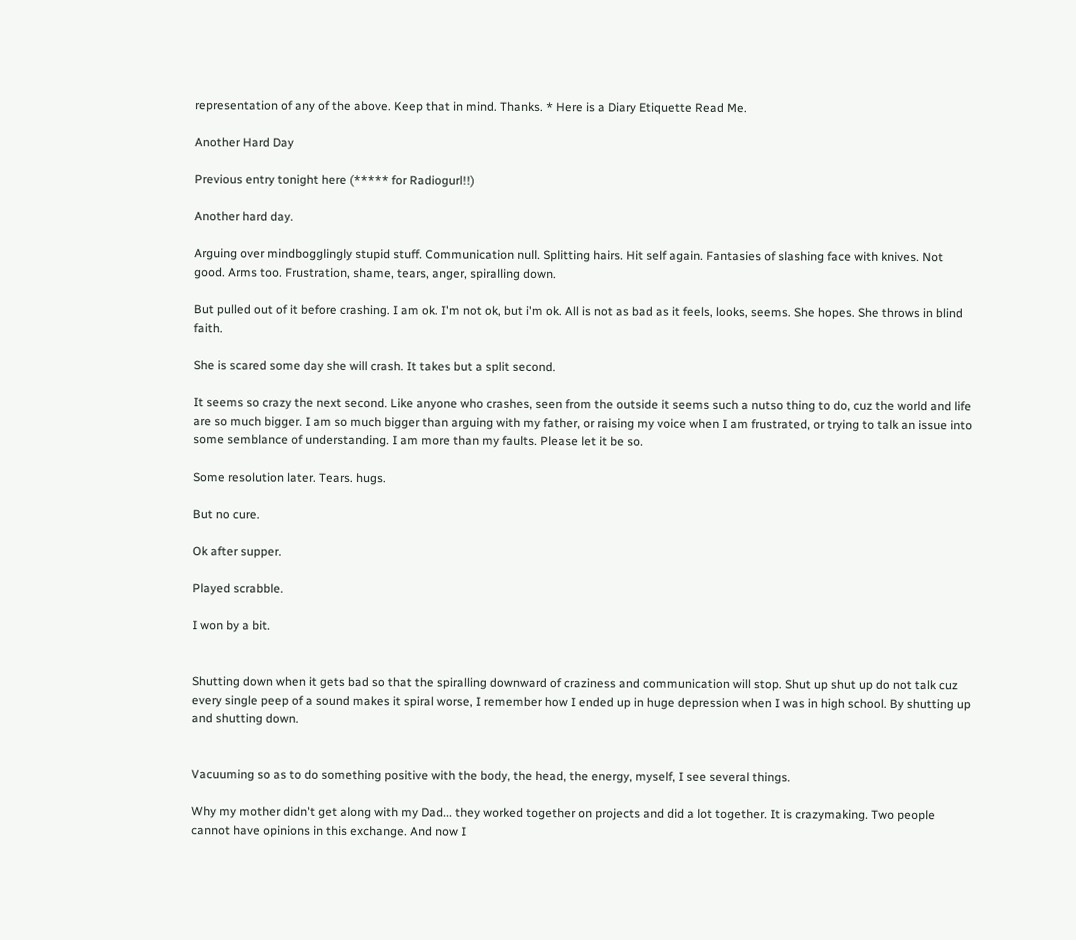representation of any of the above. Keep that in mind. Thanks. * Here is a Diary Etiquette Read Me.

Another Hard Day

Previous entry tonight here (***** for Radiogurl!!)

Another hard day.

Arguing over mindbogglingly stupid stuff. Communication null. Splitting hairs. Hit self again. Fantasies of slashing face with knives. Not good. Arms too. Frustration, shame, tears, anger, spiralling down.

But pulled out of it before crashing. I am ok. I'm not ok, but i'm ok. All is not as bad as it feels, looks, seems. She hopes. She throws in blind faith.

She is scared some day she will crash. It takes but a split second.

It seems so crazy the next second. Like anyone who crashes, seen from the outside it seems such a nutso thing to do, cuz the world and life are so much bigger. I am so much bigger than arguing with my father, or raising my voice when I am frustrated, or trying to talk an issue into some semblance of understanding. I am more than my faults. Please let it be so.

Some resolution later. Tears. hugs.

But no cure.

Ok after supper.

Played scrabble.

I won by a bit.


Shutting down when it gets bad so that the spiralling downward of craziness and communication will stop. Shut up shut up do not talk cuz every single peep of a sound makes it spiral worse, I remember how I ended up in huge depression when I was in high school. By shutting up and shutting down.


Vacuuming so as to do something positive with the body, the head, the energy, myself, I see several things.

Why my mother didn't get along with my Dad... they worked together on projects and did a lot together. It is crazymaking. Two people cannot have opinions in this exchange. And now I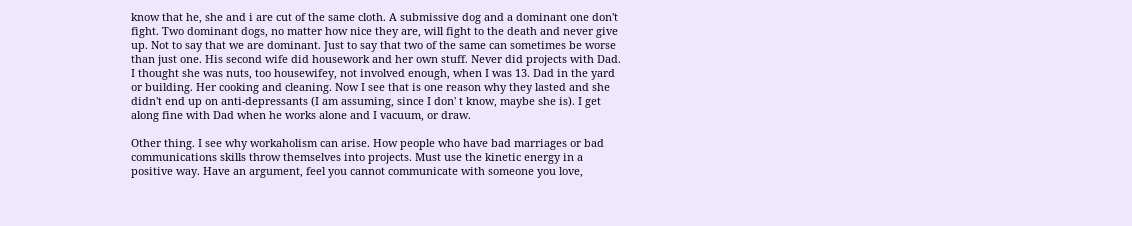know that he, she and i are cut of the same cloth. A submissive dog and a dominant one don't fight. Two dominant dogs, no matter how nice they are, will fight to the death and never give up. Not to say that we are dominant. Just to say that two of the same can sometimes be worse than just one. His second wife did housework and her own stuff. Never did projects with Dad. I thought she was nuts, too housewifey, not involved enough, when I was 13. Dad in the yard or building. Her cooking and cleaning. Now I see that is one reason why they lasted and she didn't end up on anti-depressants (I am assuming, since I don' t know, maybe she is). I get along fine with Dad when he works alone and I vacuum, or draw.

Other thing. I see why workaholism can arise. How people who have bad marriages or bad communications skills throw themselves into projects. Must use the kinetic energy in a positive way. Have an argument, feel you cannot communicate with someone you love,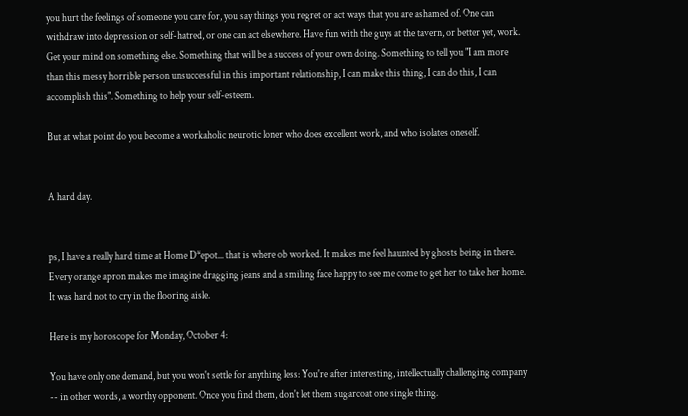you hurt the feelings of someone you care for, you say things you regret or act ways that you are ashamed of. One can withdraw into depression or self-hatred, or one can act elsewhere. Have fun with the guys at the tavern, or better yet, work. Get your mind on something else. Something that will be a success of your own doing. Something to tell you "I am more than this messy horrible person unsuccessful in this important relationship, I can make this thing, I can do this, I can accomplish this". Something to help your self-esteem.

But at what point do you become a workaholic neurotic loner who does excellent work, and who isolates oneself.


A hard day.


ps, I have a really hard time at Home D*epot... that is where ob worked. It makes me feel haunted by ghosts being in there. Every orange apron makes me imagine dragging jeans and a smiling face happy to see me come to get her to take her home. It was hard not to cry in the flooring aisle.

Here is my horoscope for Monday, October 4:

You have only one demand, but you won't settle for anything less: You're after interesting, intellectually challenging company -- in other words, a worthy opponent. Once you find them, don't let them sugarcoat one single thing.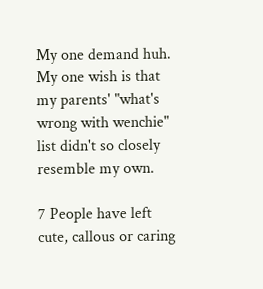My one demand huh. My one wish is that my parents' "what's wrong with wenchie" list didn't so closely resemble my own.

7 People have left cute, callous or caring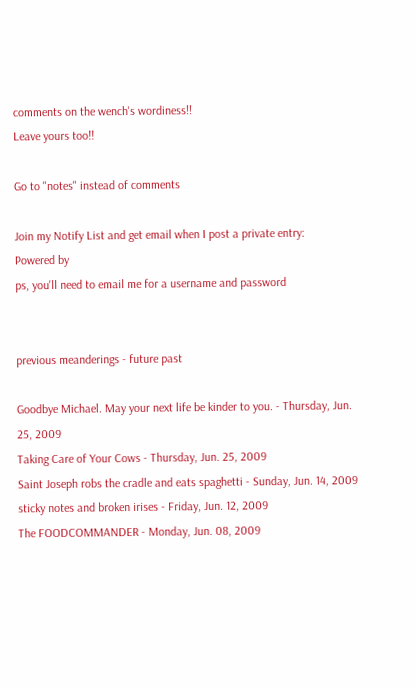comments on the wench's wordiness!!
Leave yours too!!

Go to "notes" instead of comments

Join my Notify List and get email when I post a private entry:
Powered by
ps, you'll need to email me for a username and password


previous meanderings - future past

Goodbye Michael. May your next life be kinder to you. - Thursday, Jun. 25, 2009
Taking Care of Your Cows - Thursday, Jun. 25, 2009
Saint Joseph robs the cradle and eats spaghetti - Sunday, Jun. 14, 2009
sticky notes and broken irises - Friday, Jun. 12, 2009
The FOODCOMMANDER - Monday, Jun. 08, 2009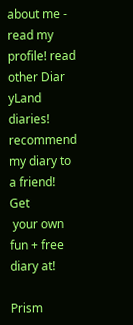about me - read my profile! read other Diar
yLand diaries! recommend my diary to a friend! Get
 your own fun + free diary at!

Prism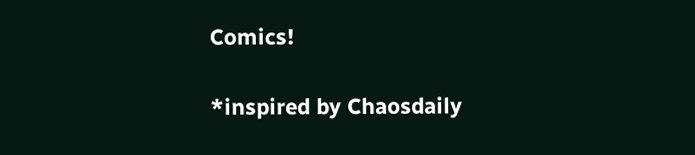Comics!

*inspired by Chaosdaily